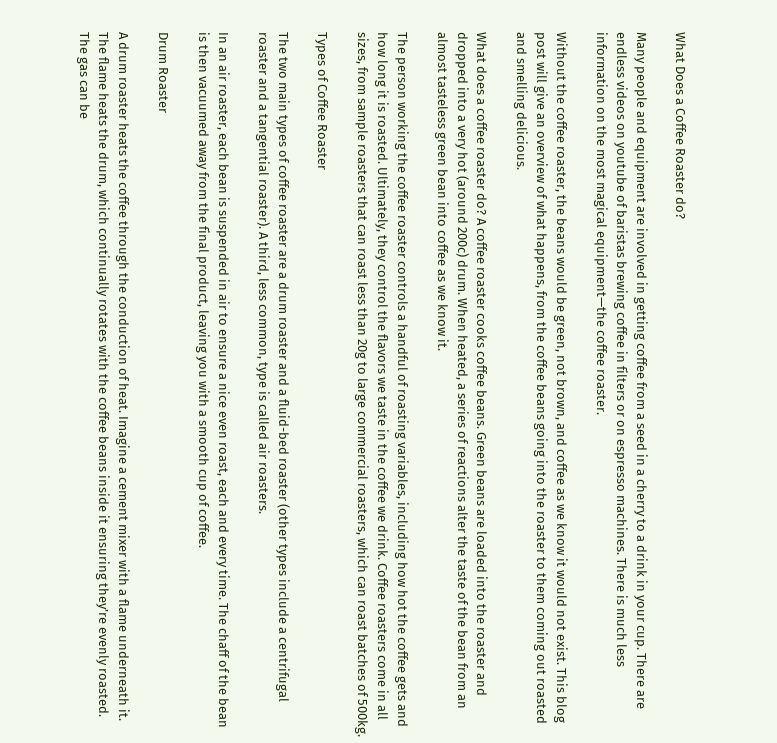What Does a Coffee Roaster do?

Many people and equipment are involved in getting coffee from a seed in a cherry to a drink in your cup. There are endless videos on youtube of baristas brewing coffee in filters or on espresso machines. There is much less information on the most magical equipment—the coffee roaster.

Without the coffee roaster, the beans would be green, not brown, and coffee as we know it would not exist. This blog post will give an overview of what happens, from the coffee beans going into the roaster to them coming out roasted and smelling delicious.

What does a coffee roaster do? A coffee roaster cooks coffee beans. Green beans are loaded into the roaster and dropped into a very hot (around 200c) drum. When heated, a series of reactions alter the taste of the bean from an almost tasteless green bean into coffee as we know it.

The person working the coffee roaster controls a handful of roasting variables, including how hot the coffee gets and how long it is roasted. Ultimately, they control the flavors we taste in the coffee we drink. Coffee roasters come in all sizes, from sample roasters that can roast less than 20g to large commercial roasters, which can roast batches of 500kg.

Types of Coffee Roaster

The two main types of coffee roaster are a drum roaster and a fluid-bed roaster (other types include a centrifugal roaster and a tangential roaster). A third, less common, type is called air roasters.

In an air roaster, each bean is suspended in air to ensure a nice even roast, each and every time. The chaff of the bean is then vacuumed away from the final product, leaving you with a smooth cup of coffee.

Drum Roaster

A drum roaster heats the coffee through the conduction of heat. Imagine a cement mixer with a flame underneath it. The flame heats the drum, which continually rotates with the coffee beans inside it ensuring they’re evenly roasted. The gas can be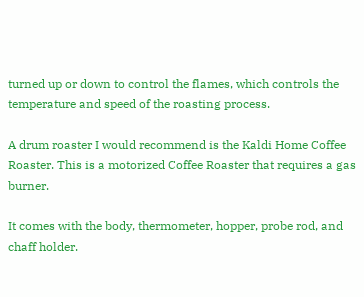turned up or down to control the flames, which controls the temperature and speed of the roasting process.

A drum roaster I would recommend is the Kaldi Home Coffee Roaster. This is a motorized Coffee Roaster that requires a gas burner.

It comes with the body, thermometer, hopper, probe rod, and chaff holder.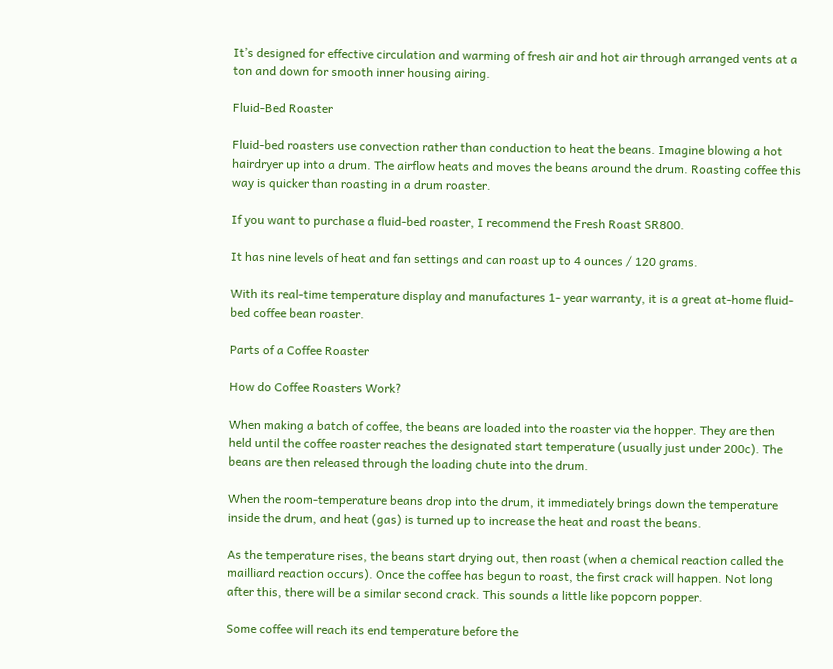It’s designed for effective circulation and warming of fresh air and hot air through arranged vents at a ton and down for smooth inner housing airing.

Fluid-Bed Roaster

Fluid-bed roasters use convection rather than conduction to heat the beans. Imagine blowing a hot hairdryer up into a drum. The airflow heats and moves the beans around the drum. Roasting coffee this way is quicker than roasting in a drum roaster.

If you want to purchase a fluid-bed roaster, I recommend the Fresh Roast SR800.

It has nine levels of heat and fan settings and can roast up to 4 ounces / 120 grams.

With its real-time temperature display and manufactures 1- year warranty, it is a great at-home fluid-bed coffee bean roaster.

Parts of a Coffee Roaster

How do Coffee Roasters Work?

When making a batch of coffee, the beans are loaded into the roaster via the hopper. They are then held until the coffee roaster reaches the designated start temperature (usually just under 200c). The beans are then released through the loading chute into the drum.

When the room-temperature beans drop into the drum, it immediately brings down the temperature inside the drum, and heat (gas) is turned up to increase the heat and roast the beans.

As the temperature rises, the beans start drying out, then roast (when a chemical reaction called the mailliard reaction occurs). Once the coffee has begun to roast, the first crack will happen. Not long after this, there will be a similar second crack. This sounds a little like popcorn popper.

Some coffee will reach its end temperature before the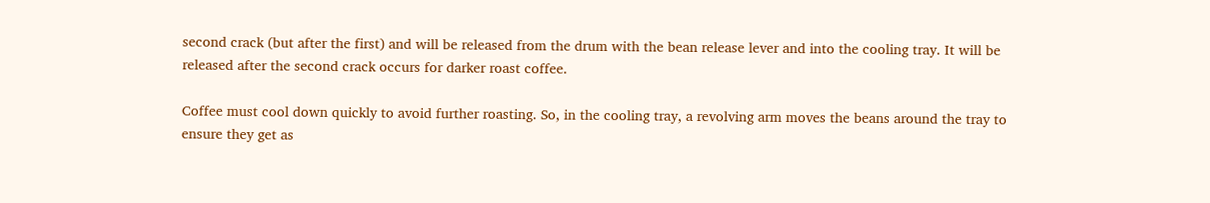second crack (but after the first) and will be released from the drum with the bean release lever and into the cooling tray. It will be released after the second crack occurs for darker roast coffee.

Coffee must cool down quickly to avoid further roasting. So, in the cooling tray, a revolving arm moves the beans around the tray to ensure they get as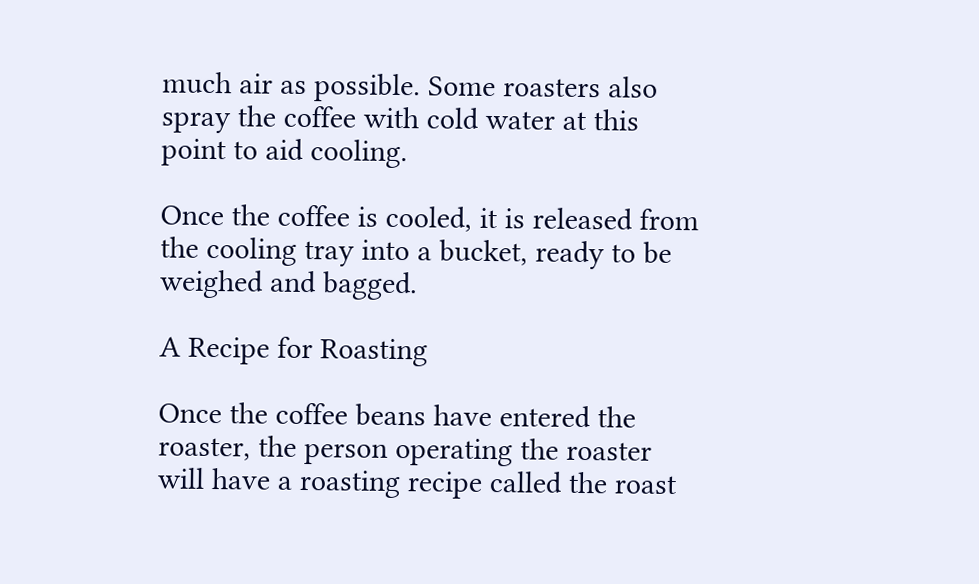much air as possible. Some roasters also spray the coffee with cold water at this point to aid cooling.

Once the coffee is cooled, it is released from the cooling tray into a bucket, ready to be weighed and bagged.

A Recipe for Roasting

Once the coffee beans have entered the roaster, the person operating the roaster will have a roasting recipe called the roast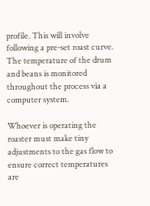profile. This will involve following a pre-set roast curve. The temperature of the drum and beans is monitored throughout the process via a computer system.

Whoever is operating the roaster must make tiny adjustments to the gas flow to ensure correct temperatures are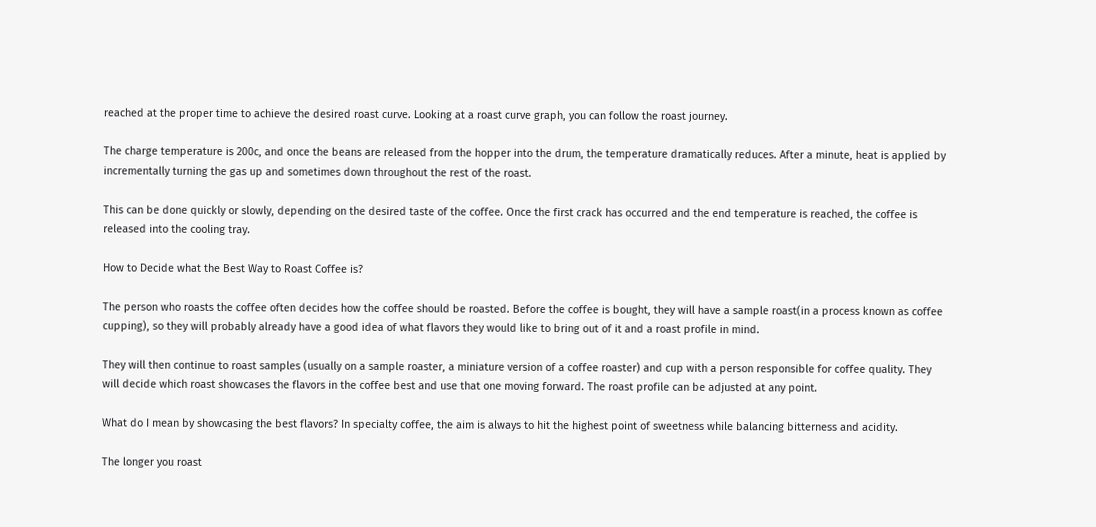reached at the proper time to achieve the desired roast curve. Looking at a roast curve graph, you can follow the roast journey.

The charge temperature is 200c, and once the beans are released from the hopper into the drum, the temperature dramatically reduces. After a minute, heat is applied by incrementally turning the gas up and sometimes down throughout the rest of the roast.

This can be done quickly or slowly, depending on the desired taste of the coffee. Once the first crack has occurred and the end temperature is reached, the coffee is released into the cooling tray.

How to Decide what the Best Way to Roast Coffee is?

The person who roasts the coffee often decides how the coffee should be roasted. Before the coffee is bought, they will have a sample roast(in a process known as coffee cupping), so they will probably already have a good idea of what flavors they would like to bring out of it and a roast profile in mind.

They will then continue to roast samples (usually on a sample roaster, a miniature version of a coffee roaster) and cup with a person responsible for coffee quality. They will decide which roast showcases the flavors in the coffee best and use that one moving forward. The roast profile can be adjusted at any point.

What do I mean by showcasing the best flavors? In specialty coffee, the aim is always to hit the highest point of sweetness while balancing bitterness and acidity.

The longer you roast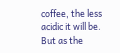coffee, the less acidic it will be. But as the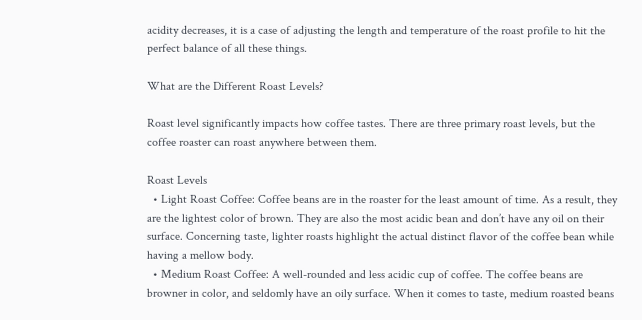acidity decreases, it is a case of adjusting the length and temperature of the roast profile to hit the perfect balance of all these things.

What are the Different Roast Levels?

Roast level significantly impacts how coffee tastes. There are three primary roast levels, but the coffee roaster can roast anywhere between them.

Roast Levels
  • Light Roast Coffee: Coffee beans are in the roaster for the least amount of time. As a result, they are the lightest color of brown. They are also the most acidic bean and don’t have any oil on their surface. Concerning taste, lighter roasts highlight the actual distinct flavor of the coffee bean while having a mellow body.
  • Medium Roast Coffee: A well-rounded and less acidic cup of coffee. The coffee beans are browner in color, and seldomly have an oily surface. When it comes to taste, medium roasted beans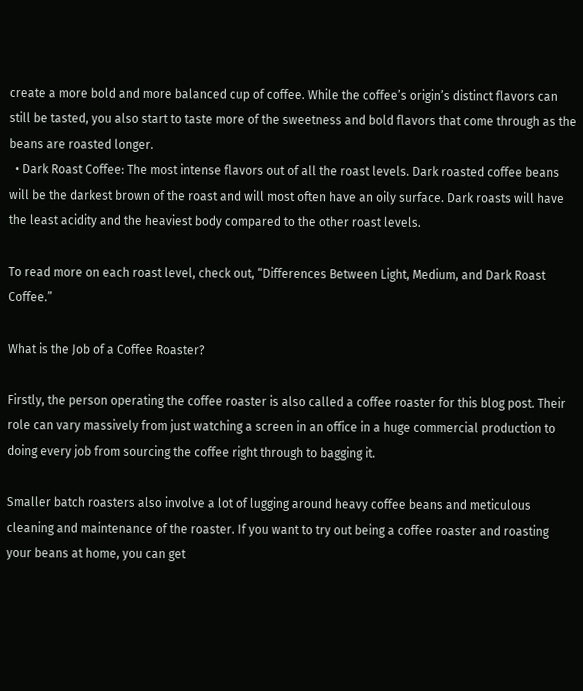create a more bold and more balanced cup of coffee. While the coffee’s origin’s distinct flavors can still be tasted, you also start to taste more of the sweetness and bold flavors that come through as the beans are roasted longer.
  • Dark Roast Coffee: The most intense flavors out of all the roast levels. Dark roasted coffee beans will be the darkest brown of the roast and will most often have an oily surface. Dark roasts will have the least acidity and the heaviest body compared to the other roast levels.

To read more on each roast level, check out, “Differences Between Light, Medium, and Dark Roast Coffee.”

What is the Job of a Coffee Roaster?

Firstly, the person operating the coffee roaster is also called a coffee roaster for this blog post. Their role can vary massively from just watching a screen in an office in a huge commercial production to doing every job from sourcing the coffee right through to bagging it.

Smaller batch roasters also involve a lot of lugging around heavy coffee beans and meticulous cleaning and maintenance of the roaster. If you want to try out being a coffee roaster and roasting your beans at home, you can get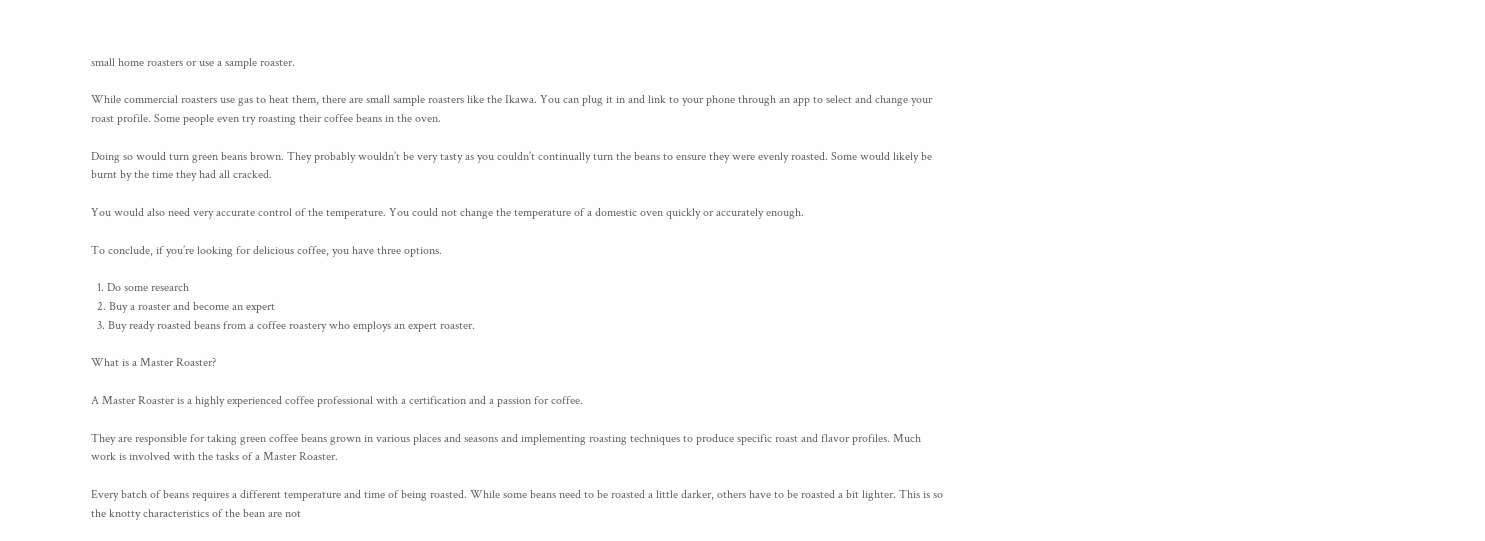small home roasters or use a sample roaster.

While commercial roasters use gas to heat them, there are small sample roasters like the Ikawa. You can plug it in and link to your phone through an app to select and change your roast profile. Some people even try roasting their coffee beans in the oven.

Doing so would turn green beans brown. They probably wouldn’t be very tasty as you couldn’t continually turn the beans to ensure they were evenly roasted. Some would likely be burnt by the time they had all cracked.

You would also need very accurate control of the temperature. You could not change the temperature of a domestic oven quickly or accurately enough.

To conclude, if you’re looking for delicious coffee, you have three options.

  1. Do some research
  2. Buy a roaster and become an expert
  3. Buy ready roasted beans from a coffee roastery who employs an expert roaster.

What is a Master Roaster?

A Master Roaster is a highly experienced coffee professional with a certification and a passion for coffee.

They are responsible for taking green coffee beans grown in various places and seasons and implementing roasting techniques to produce specific roast and flavor profiles. Much work is involved with the tasks of a Master Roaster.

Every batch of beans requires a different temperature and time of being roasted. While some beans need to be roasted a little darker, others have to be roasted a bit lighter. This is so the knotty characteristics of the bean are not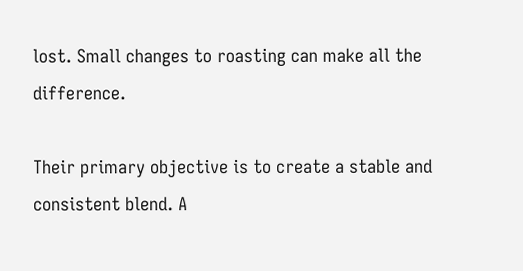lost. Small changes to roasting can make all the difference.

Their primary objective is to create a stable and consistent blend. A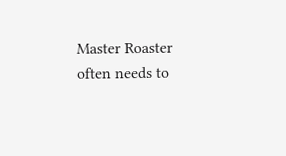Master Roaster often needs to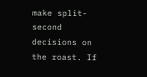make split-second decisions on the roast. If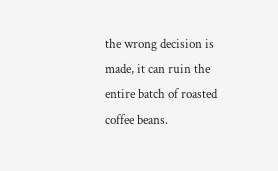the wrong decision is made, it can ruin the entire batch of roasted coffee beans.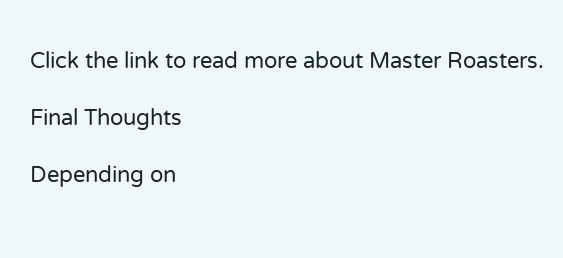Click the link to read more about Master Roasters.

Final Thoughts

Depending on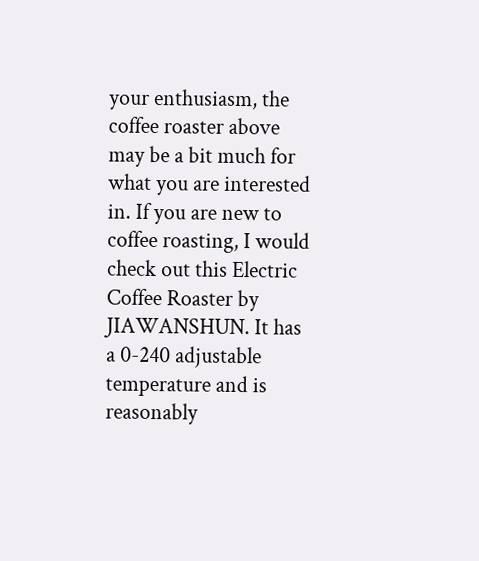your enthusiasm, the coffee roaster above may be a bit much for what you are interested in. If you are new to coffee roasting, I would check out this Electric Coffee Roaster by JIAWANSHUN. It has a 0-240 adjustable temperature and is reasonably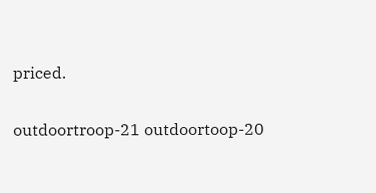priced.

outdoortroop-21 outdoortoop-20